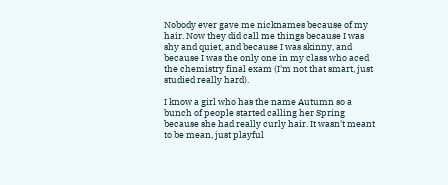Nobody ever gave me nicknames because of my hair. Now they did call me things because I was shy and quiet, and because I was skinny, and because I was the only one in my class who aced the chemistry final exam (I'm not that smart, just studied really hard).

I know a girl who has the name Autumn so a bunch of people started calling her Spring because she had really curly hair. It wasn't meant to be mean, just playful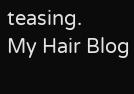teasing.
My Hair Blog